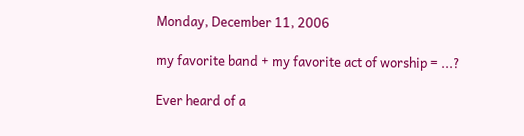Monday, December 11, 2006

my favorite band + my favorite act of worship = ...?

Ever heard of a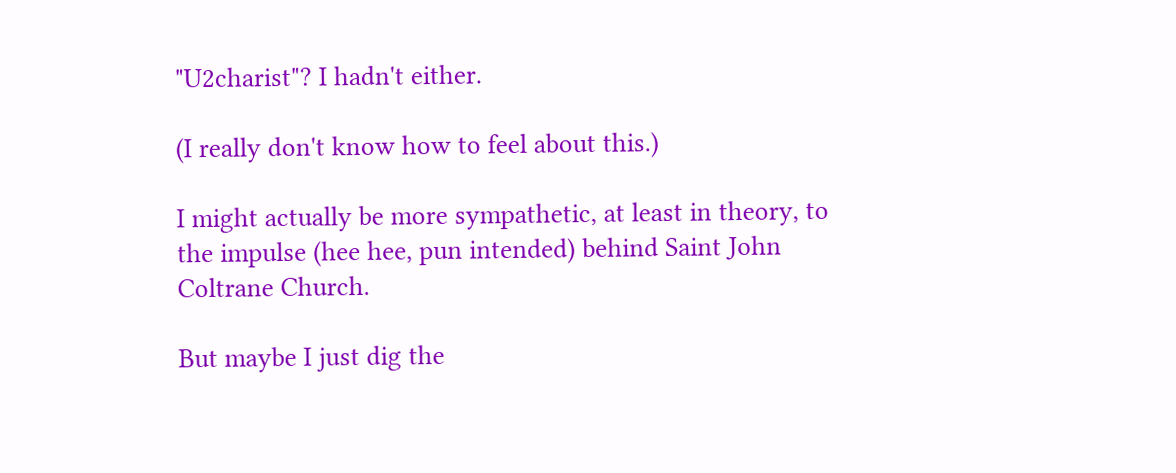"U2charist"? I hadn't either.

(I really don't know how to feel about this.)

I might actually be more sympathetic, at least in theory, to the impulse (hee hee, pun intended) behind Saint John Coltrane Church.

But maybe I just dig the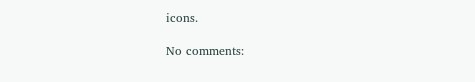icons.

No comments: